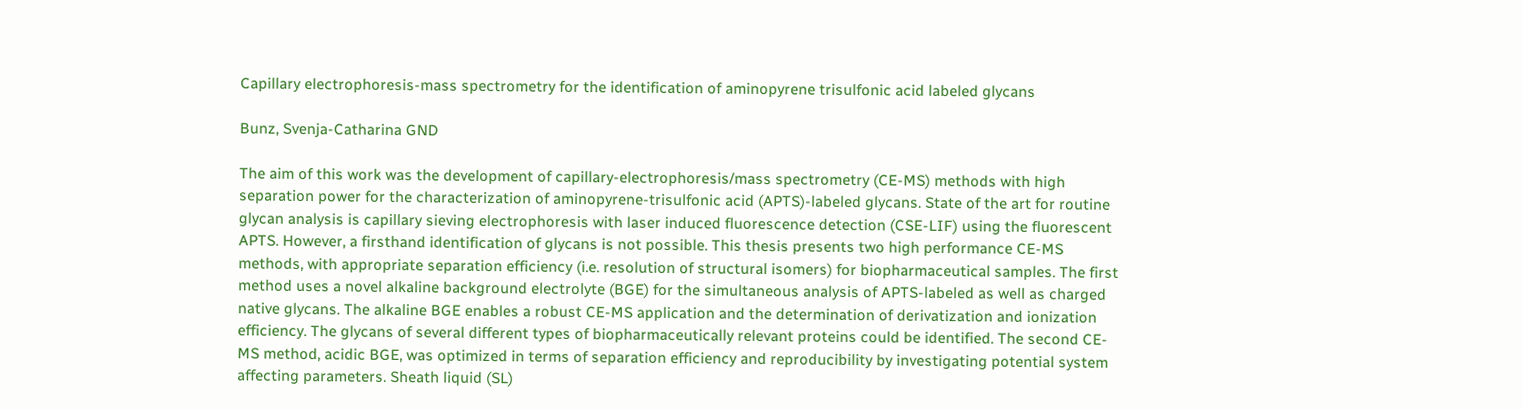Capillary electrophoresis-mass spectrometry for the identification of aminopyrene trisulfonic acid labeled glycans

Bunz, Svenja-Catharina GND

The aim of this work was the development of capillary-electrophoresis/mass spectrometry (CE-MS) methods with high separation power for the characterization of aminopyrene-trisulfonic acid (APTS)-labeled glycans. State of the art for routine glycan analysis is capillary sieving electrophoresis with laser induced fluorescence detection (CSE-LIF) using the fluorescent APTS. However, a firsthand identification of glycans is not possible. This thesis presents two high performance CE-MS methods, with appropriate separation efficiency (i.e. resolution of structural isomers) for biopharmaceutical samples. The first method uses a novel alkaline background electrolyte (BGE) for the simultaneous analysis of APTS-labeled as well as charged native glycans. The alkaline BGE enables a robust CE-MS application and the determination of derivatization and ionization efficiency. The glycans of several different types of biopharmaceutically relevant proteins could be identified. The second CE-MS method, acidic BGE, was optimized in terms of separation efficiency and reproducibility by investigating potential system affecting parameters. Sheath liquid (SL)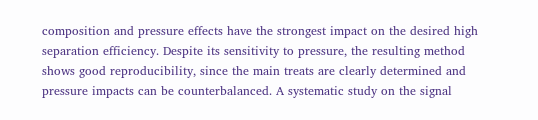composition and pressure effects have the strongest impact on the desired high separation efficiency. Despite its sensitivity to pressure, the resulting method shows good reproducibility, since the main treats are clearly determined and pressure impacts can be counterbalanced. A systematic study on the signal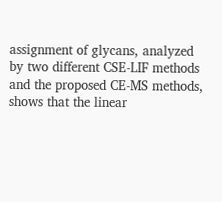assignment of glycans, analyzed by two different CSE-LIF methods and the proposed CE-MS methods, shows that the linear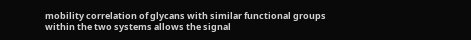mobility correlation of glycans with similar functional groups within the two systems allows the signal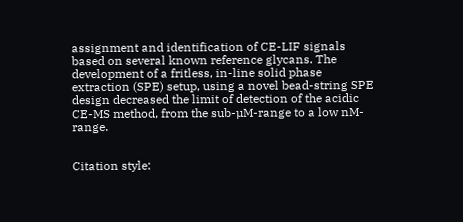assignment and identification of CE-LIF signals based on several known reference glycans. The development of a fritless, in-line solid phase extraction (SPE) setup, using a novel bead-string SPE design decreased the limit of detection of the acidic CE-MS method, from the sub-µM-range to a low nM-range.


Citation style: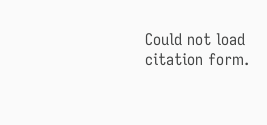Could not load citation form.